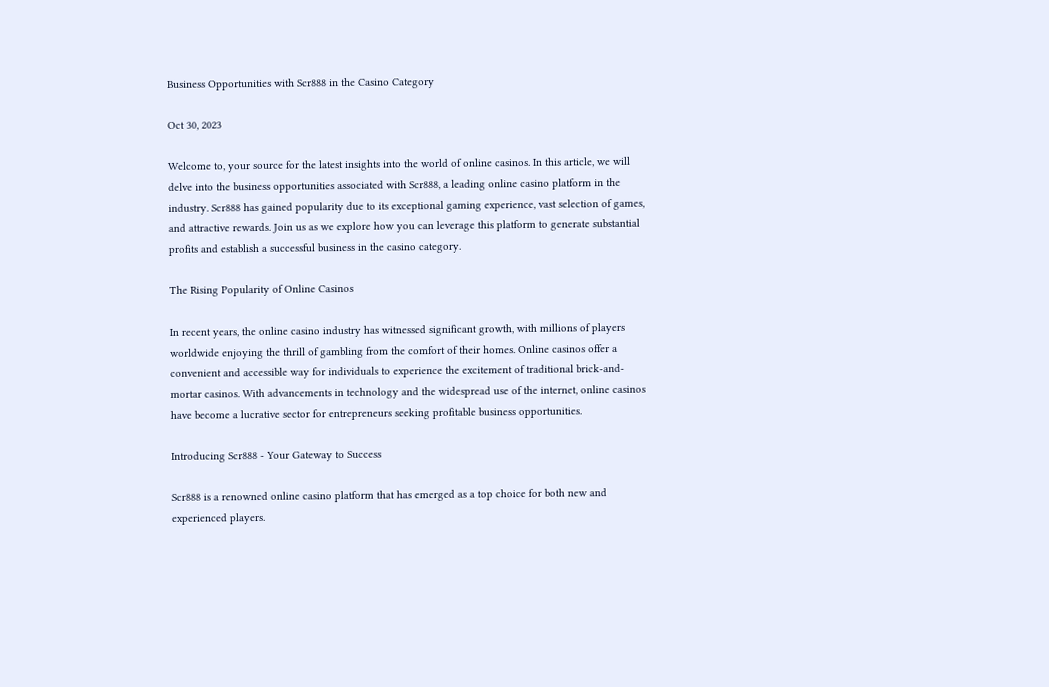Business Opportunities with Scr888 in the Casino Category

Oct 30, 2023

Welcome to, your source for the latest insights into the world of online casinos. In this article, we will delve into the business opportunities associated with Scr888, a leading online casino platform in the industry. Scr888 has gained popularity due to its exceptional gaming experience, vast selection of games, and attractive rewards. Join us as we explore how you can leverage this platform to generate substantial profits and establish a successful business in the casino category.

The Rising Popularity of Online Casinos

In recent years, the online casino industry has witnessed significant growth, with millions of players worldwide enjoying the thrill of gambling from the comfort of their homes. Online casinos offer a convenient and accessible way for individuals to experience the excitement of traditional brick-and-mortar casinos. With advancements in technology and the widespread use of the internet, online casinos have become a lucrative sector for entrepreneurs seeking profitable business opportunities.

Introducing Scr888 - Your Gateway to Success

Scr888 is a renowned online casino platform that has emerged as a top choice for both new and experienced players.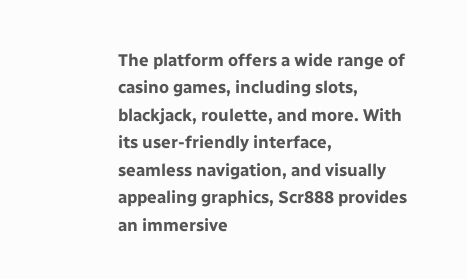The platform offers a wide range of casino games, including slots, blackjack, roulette, and more. With its user-friendly interface, seamless navigation, and visually appealing graphics, Scr888 provides an immersive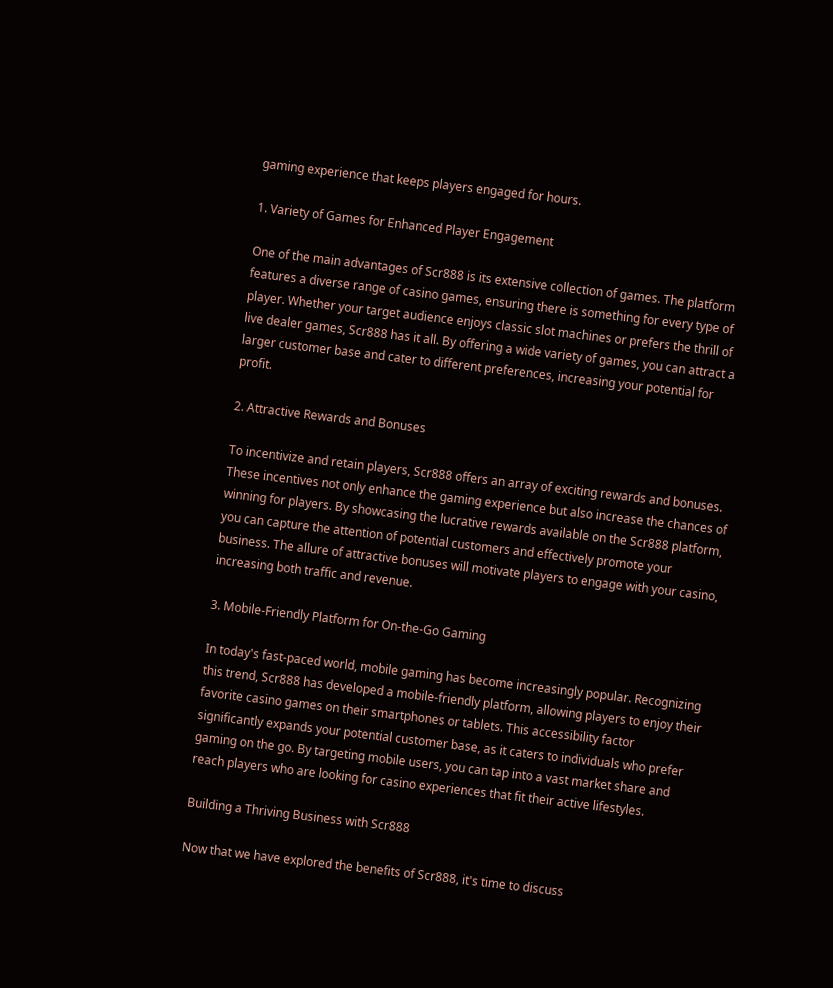gaming experience that keeps players engaged for hours.

1. Variety of Games for Enhanced Player Engagement

One of the main advantages of Scr888 is its extensive collection of games. The platform features a diverse range of casino games, ensuring there is something for every type of player. Whether your target audience enjoys classic slot machines or prefers the thrill of live dealer games, Scr888 has it all. By offering a wide variety of games, you can attract a larger customer base and cater to different preferences, increasing your potential for profit.

2. Attractive Rewards and Bonuses

To incentivize and retain players, Scr888 offers an array of exciting rewards and bonuses. These incentives not only enhance the gaming experience but also increase the chances of winning for players. By showcasing the lucrative rewards available on the Scr888 platform, you can capture the attention of potential customers and effectively promote your business. The allure of attractive bonuses will motivate players to engage with your casino, increasing both traffic and revenue.

3. Mobile-Friendly Platform for On-the-Go Gaming

In today's fast-paced world, mobile gaming has become increasingly popular. Recognizing this trend, Scr888 has developed a mobile-friendly platform, allowing players to enjoy their favorite casino games on their smartphones or tablets. This accessibility factor significantly expands your potential customer base, as it caters to individuals who prefer gaming on the go. By targeting mobile users, you can tap into a vast market share and reach players who are looking for casino experiences that fit their active lifestyles.

Building a Thriving Business with Scr888

Now that we have explored the benefits of Scr888, it's time to discuss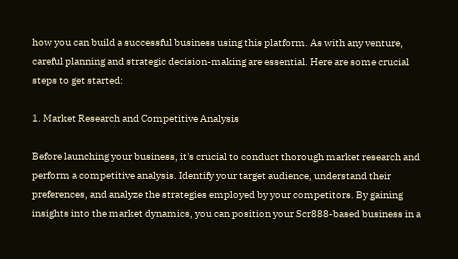how you can build a successful business using this platform. As with any venture, careful planning and strategic decision-making are essential. Here are some crucial steps to get started:

1. Market Research and Competitive Analysis

Before launching your business, it's crucial to conduct thorough market research and perform a competitive analysis. Identify your target audience, understand their preferences, and analyze the strategies employed by your competitors. By gaining insights into the market dynamics, you can position your Scr888-based business in a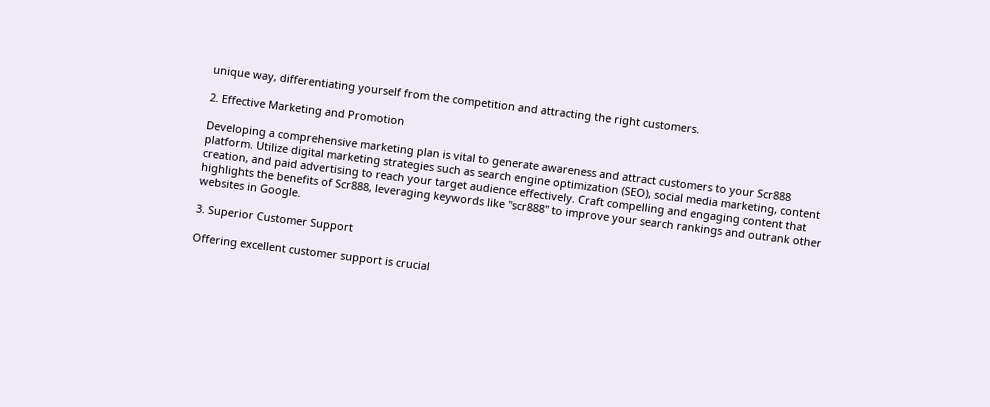unique way, differentiating yourself from the competition and attracting the right customers.

2. Effective Marketing and Promotion

Developing a comprehensive marketing plan is vital to generate awareness and attract customers to your Scr888 platform. Utilize digital marketing strategies such as search engine optimization (SEO), social media marketing, content creation, and paid advertising to reach your target audience effectively. Craft compelling and engaging content that highlights the benefits of Scr888, leveraging keywords like "scr888" to improve your search rankings and outrank other websites in Google.

3. Superior Customer Support

Offering excellent customer support is crucial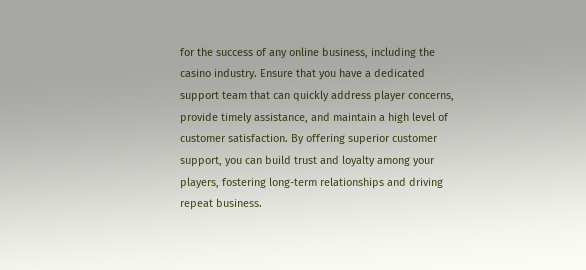for the success of any online business, including the casino industry. Ensure that you have a dedicated support team that can quickly address player concerns, provide timely assistance, and maintain a high level of customer satisfaction. By offering superior customer support, you can build trust and loyalty among your players, fostering long-term relationships and driving repeat business.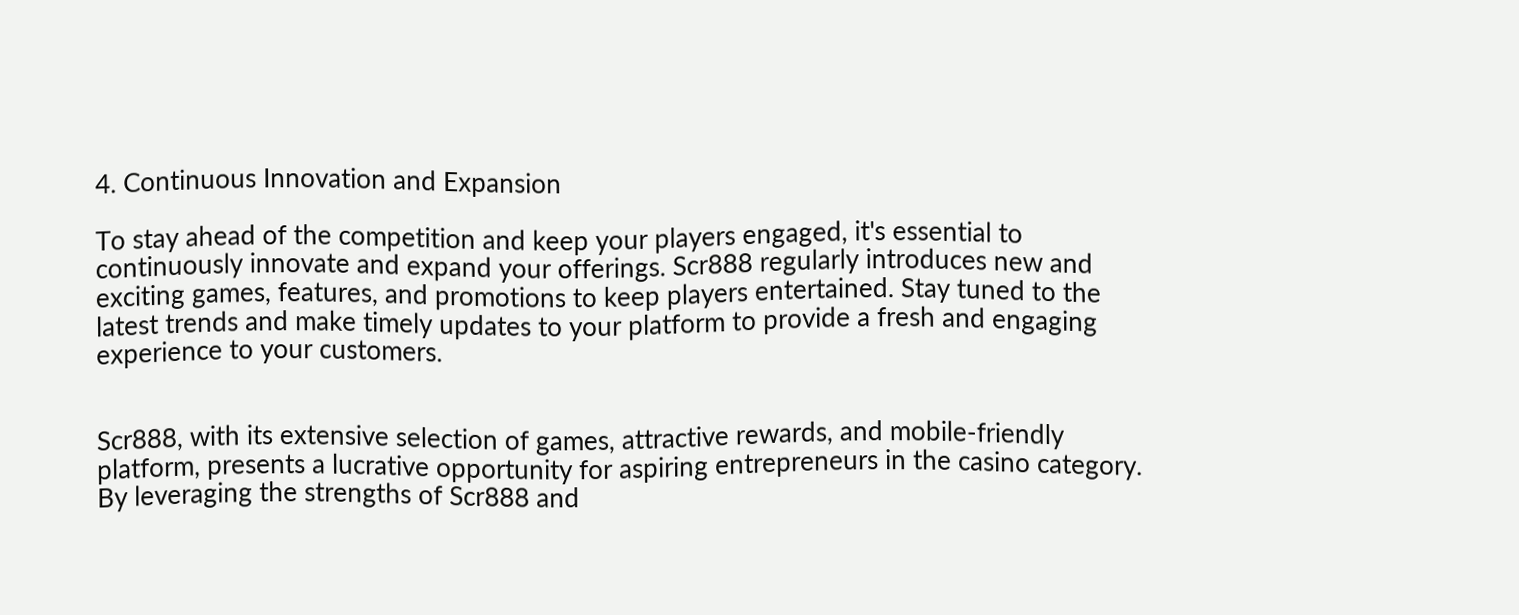4. Continuous Innovation and Expansion

To stay ahead of the competition and keep your players engaged, it's essential to continuously innovate and expand your offerings. Scr888 regularly introduces new and exciting games, features, and promotions to keep players entertained. Stay tuned to the latest trends and make timely updates to your platform to provide a fresh and engaging experience to your customers.


Scr888, with its extensive selection of games, attractive rewards, and mobile-friendly platform, presents a lucrative opportunity for aspiring entrepreneurs in the casino category. By leveraging the strengths of Scr888 and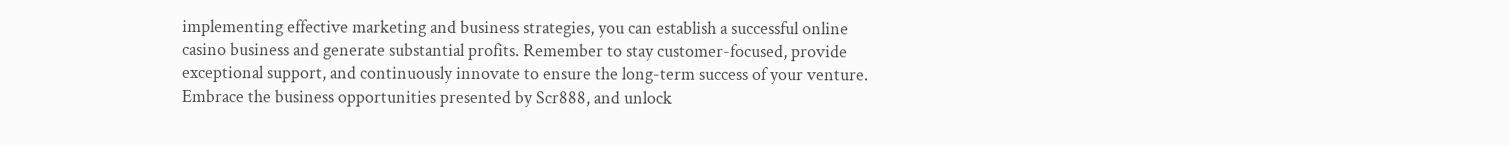implementing effective marketing and business strategies, you can establish a successful online casino business and generate substantial profits. Remember to stay customer-focused, provide exceptional support, and continuously innovate to ensure the long-term success of your venture. Embrace the business opportunities presented by Scr888, and unlock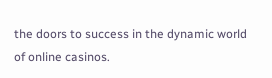the doors to success in the dynamic world of online casinos.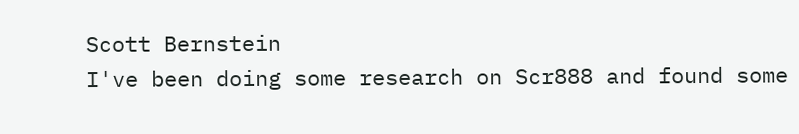Scott Bernstein
I've been doing some research on Scr888 and found some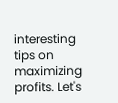interesting tips on maximizing profits. Let's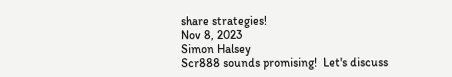share strategies!
Nov 8, 2023
Simon Halsey
Scr888 sounds promising!  Let's discuss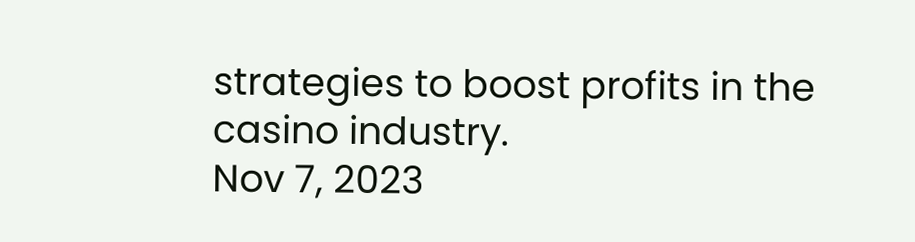strategies to boost profits in the casino industry.
Nov 7, 2023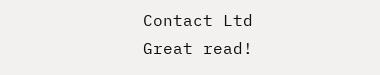Contact Ltd
Great read!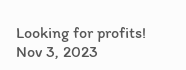Looking for profits!
Nov 3, 2023